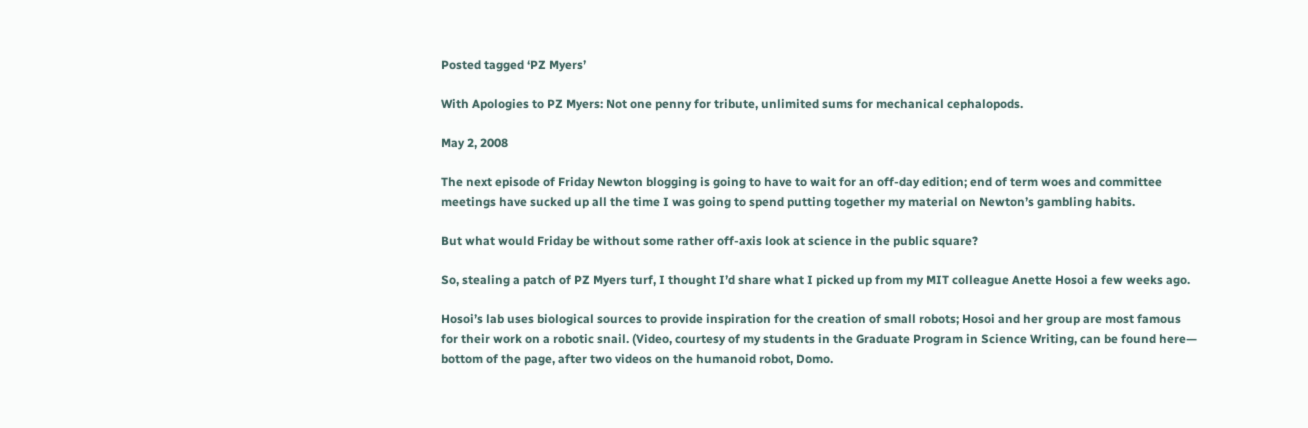Posted tagged ‘PZ Myers’

With Apologies to PZ Myers: Not one penny for tribute, unlimited sums for mechanical cephalopods.

May 2, 2008

The next episode of Friday Newton blogging is going to have to wait for an off-day edition; end of term woes and committee meetings have sucked up all the time I was going to spend putting together my material on Newton’s gambling habits.

But what would Friday be without some rather off-axis look at science in the public square?

So, stealing a patch of PZ Myers turf, I thought I’d share what I picked up from my MIT colleague Anette Hosoi a few weeks ago.

Hosoi’s lab uses biological sources to provide inspiration for the creation of small robots; Hosoi and her group are most famous for their work on a robotic snail. (Video, courtesy of my students in the Graduate Program in Science Writing, can be found here— bottom of the page, after two videos on the humanoid robot, Domo.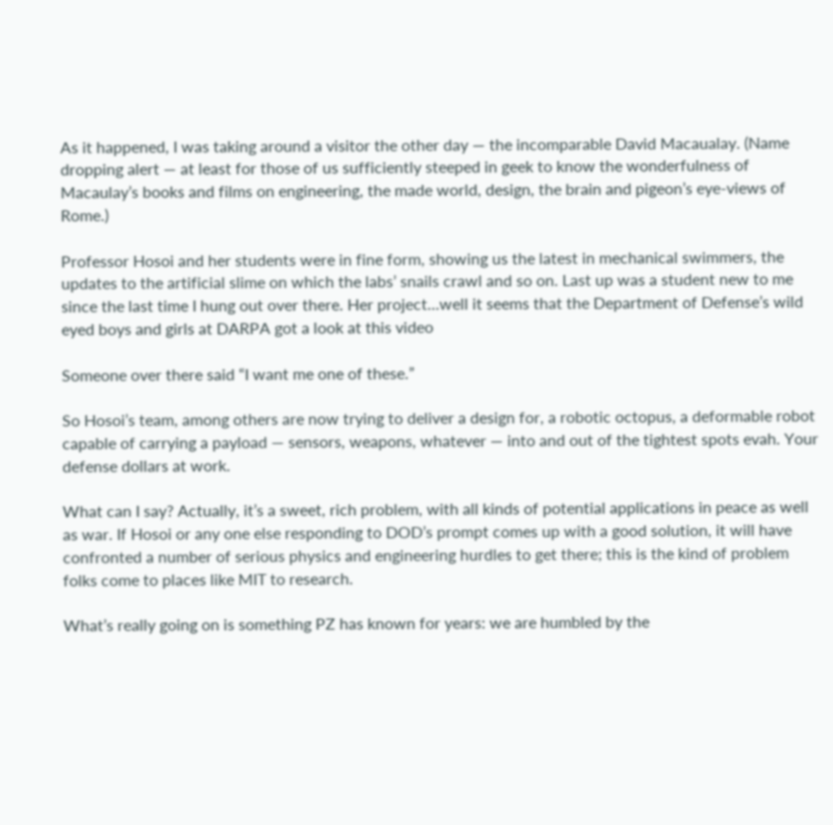As it happened, I was taking around a visitor the other day — the incomparable David Macaualay. (Name dropping alert — at least for those of us sufficiently steeped in geek to know the wonderfulness of Macaulay’s books and films on engineering, the made world, design, the brain and pigeon’s eye-views of Rome.)

Professor Hosoi and her students were in fine form, showing us the latest in mechanical swimmers, the updates to the artificial slime on which the labs’ snails crawl and so on. Last up was a student new to me since the last time I hung out over there. Her project…well it seems that the Department of Defense’s wild eyed boys and girls at DARPA got a look at this video

Someone over there said “I want me one of these.”

So Hosoi’s team, among others are now trying to deliver a design for, a robotic octopus, a deformable robot capable of carrying a payload — sensors, weapons, whatever — into and out of the tightest spots evah. Your defense dollars at work.

What can I say? Actually, it’s a sweet, rich problem, with all kinds of potential applications in peace as well as war. If Hosoi or any one else responding to DOD’s prompt comes up with a good solution, it will have confronted a number of serious physics and engineering hurdles to get there; this is the kind of problem folks come to places like MIT to research.

What’s really going on is something PZ has known for years: we are humbled by the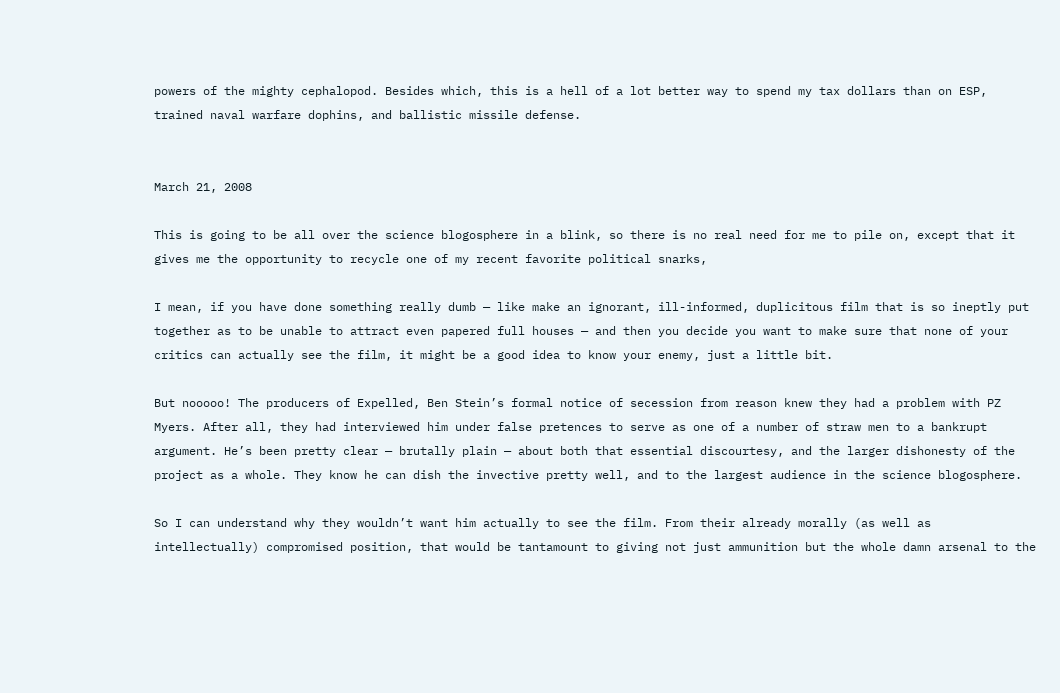powers of the mighty cephalopod. Besides which, this is a hell of a lot better way to spend my tax dollars than on ESP, trained naval warfare dophins, and ballistic missile defense.


March 21, 2008

This is going to be all over the science blogosphere in a blink, so there is no real need for me to pile on, except that it gives me the opportunity to recycle one of my recent favorite political snarks,

I mean, if you have done something really dumb — like make an ignorant, ill-informed, duplicitous film that is so ineptly put together as to be unable to attract even papered full houses — and then you decide you want to make sure that none of your critics can actually see the film, it might be a good idea to know your enemy, just a little bit.

But nooooo! The producers of Expelled, Ben Stein’s formal notice of secession from reason knew they had a problem with PZ Myers. After all, they had interviewed him under false pretences to serve as one of a number of straw men to a bankrupt argument. He’s been pretty clear — brutally plain — about both that essential discourtesy, and the larger dishonesty of the project as a whole. They know he can dish the invective pretty well, and to the largest audience in the science blogosphere.

So I can understand why they wouldn’t want him actually to see the film. From their already morally (as well as intellectually) compromised position, that would be tantamount to giving not just ammunition but the whole damn arsenal to the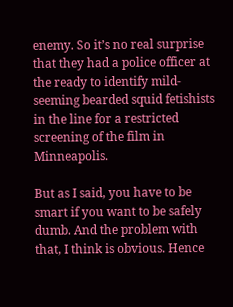enemy. So it’s no real surprise that they had a police officer at the ready to identify mild-seeming bearded squid fetishists in the line for a restricted screening of the film in Minneapolis.

But as I said, you have to be smart if you want to be safely dumb. And the problem with that, I think is obvious. Hence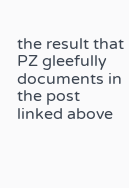the result that PZ gleefully documents in the post linked above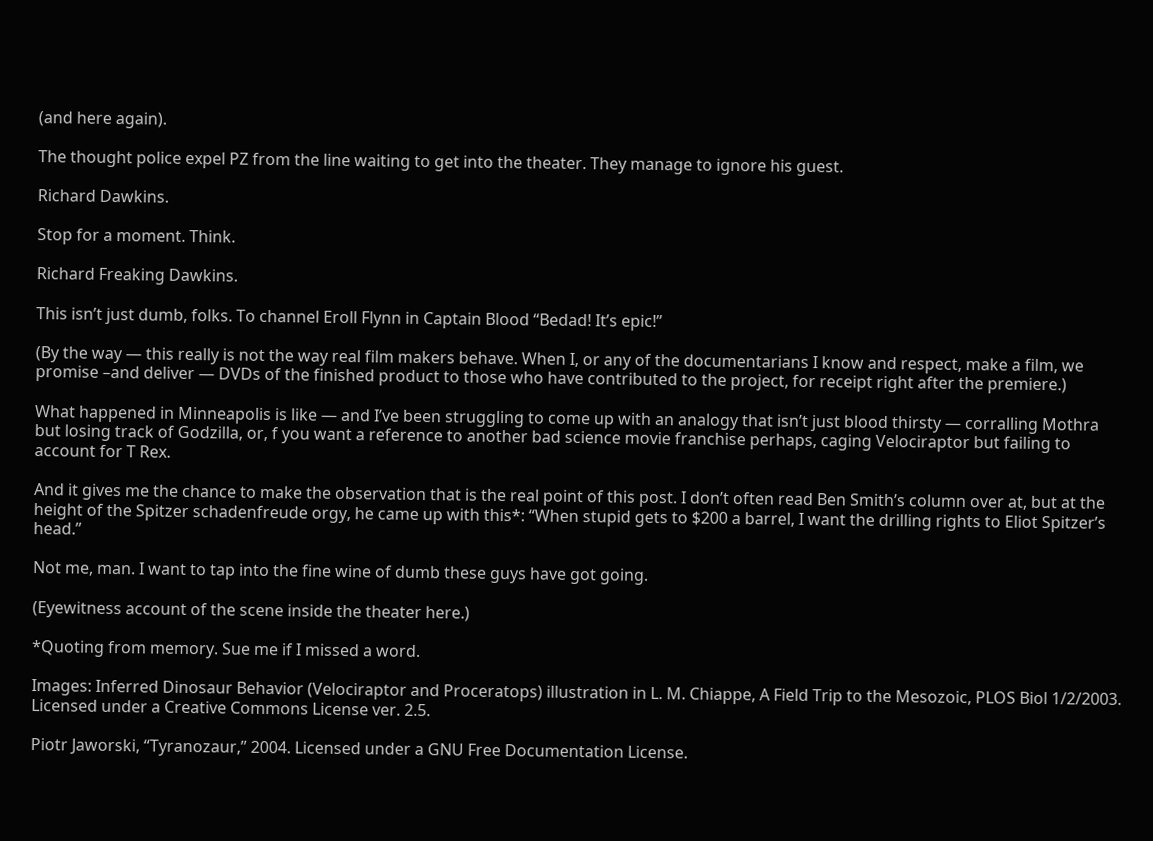(and here again).

The thought police expel PZ from the line waiting to get into the theater. They manage to ignore his guest.

Richard Dawkins.

Stop for a moment. Think.

Richard Freaking Dawkins.

This isn’t just dumb, folks. To channel Eroll Flynn in Captain Blood “Bedad! It’s epic!”

(By the way — this really is not the way real film makers behave. When I, or any of the documentarians I know and respect, make a film, we promise –and deliver — DVDs of the finished product to those who have contributed to the project, for receipt right after the premiere.)

What happened in Minneapolis is like — and I’ve been struggling to come up with an analogy that isn’t just blood thirsty — corralling Mothra but losing track of Godzilla, or, f you want a reference to another bad science movie franchise perhaps, caging Velociraptor but failing to account for T Rex.

And it gives me the chance to make the observation that is the real point of this post. I don’t often read Ben Smith’s column over at, but at the height of the Spitzer schadenfreude orgy, he came up with this*: “When stupid gets to $200 a barrel, I want the drilling rights to Eliot Spitzer’s head.”

Not me, man. I want to tap into the fine wine of dumb these guys have got going.

(Eyewitness account of the scene inside the theater here.)

*Quoting from memory. Sue me if I missed a word.

Images: Inferred Dinosaur Behavior (Velociraptor and Proceratops) illustration in L. M. Chiappe, A Field Trip to the Mesozoic, PLOS Biol 1/2/2003. Licensed under a Creative Commons License ver. 2.5.

Piotr Jaworski, “Tyranozaur,” 2004. Licensed under a GNU Free Documentation License.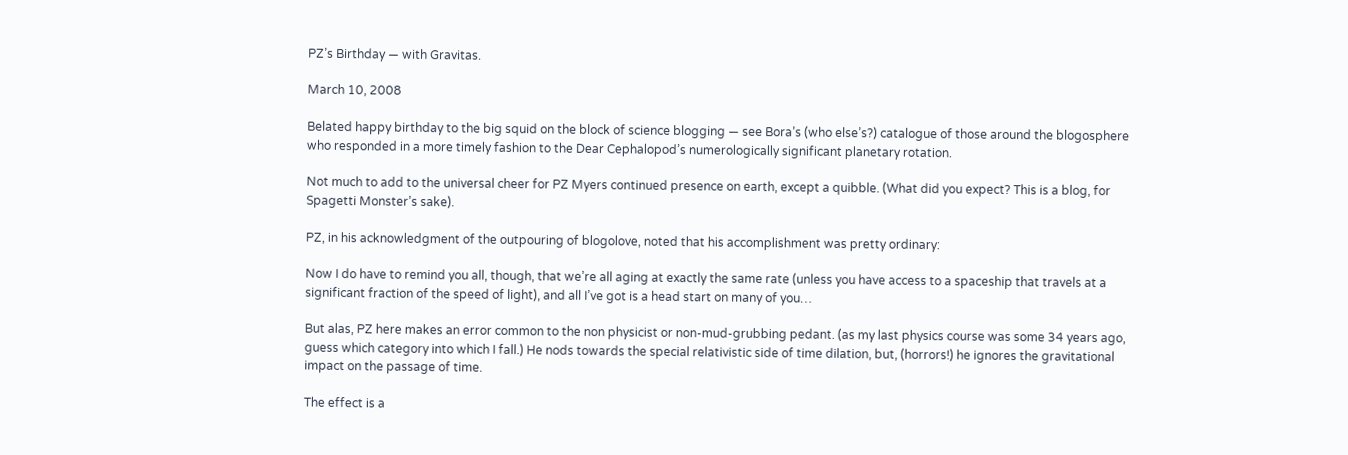PZ’s Birthday — with Gravitas.

March 10, 2008

Belated happy birthday to the big squid on the block of science blogging — see Bora’s (who else’s?) catalogue of those around the blogosphere who responded in a more timely fashion to the Dear Cephalopod’s numerologically significant planetary rotation.

Not much to add to the universal cheer for PZ Myers continued presence on earth, except a quibble. (What did you expect? This is a blog, for Spagetti Monster’s sake).

PZ, in his acknowledgment of the outpouring of blogolove, noted that his accomplishment was pretty ordinary:

Now I do have to remind you all, though, that we’re all aging at exactly the same rate (unless you have access to a spaceship that travels at a significant fraction of the speed of light), and all I’ve got is a head start on many of you…

But alas, PZ here makes an error common to the non physicist or non-mud-grubbing pedant. (as my last physics course was some 34 years ago, guess which category into which I fall.) He nods towards the special relativistic side of time dilation, but, (horrors!) he ignores the gravitational impact on the passage of time.

The effect is a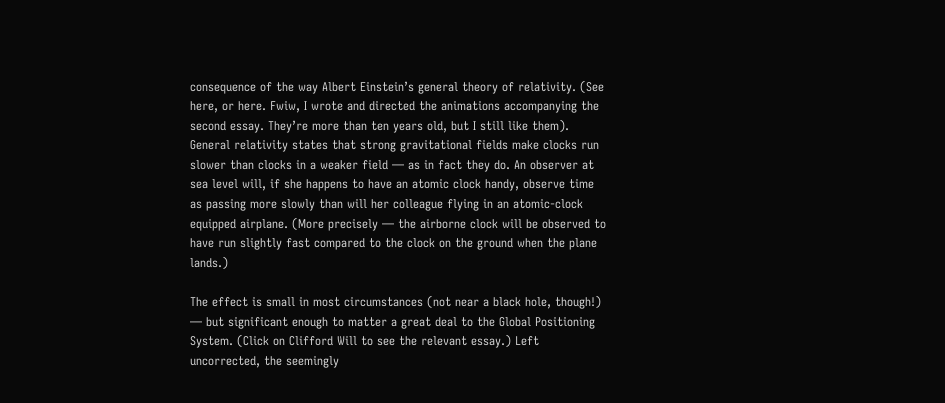consequence of the way Albert Einstein’s general theory of relativity. (See here, or here. Fwiw, I wrote and directed the animations accompanying the second essay. They’re more than ten years old, but I still like them). General relativity states that strong gravitational fields make clocks run slower than clocks in a weaker field — as in fact they do. An observer at sea level will, if she happens to have an atomic clock handy, observe time as passing more slowly than will her colleague flying in an atomic-clock equipped airplane. (More precisely — the airborne clock will be observed to have run slightly fast compared to the clock on the ground when the plane lands.)

The effect is small in most circumstances (not near a black hole, though!) — but significant enough to matter a great deal to the Global Positioning System. (Click on Clifford Will to see the relevant essay.) Left uncorrected, the seemingly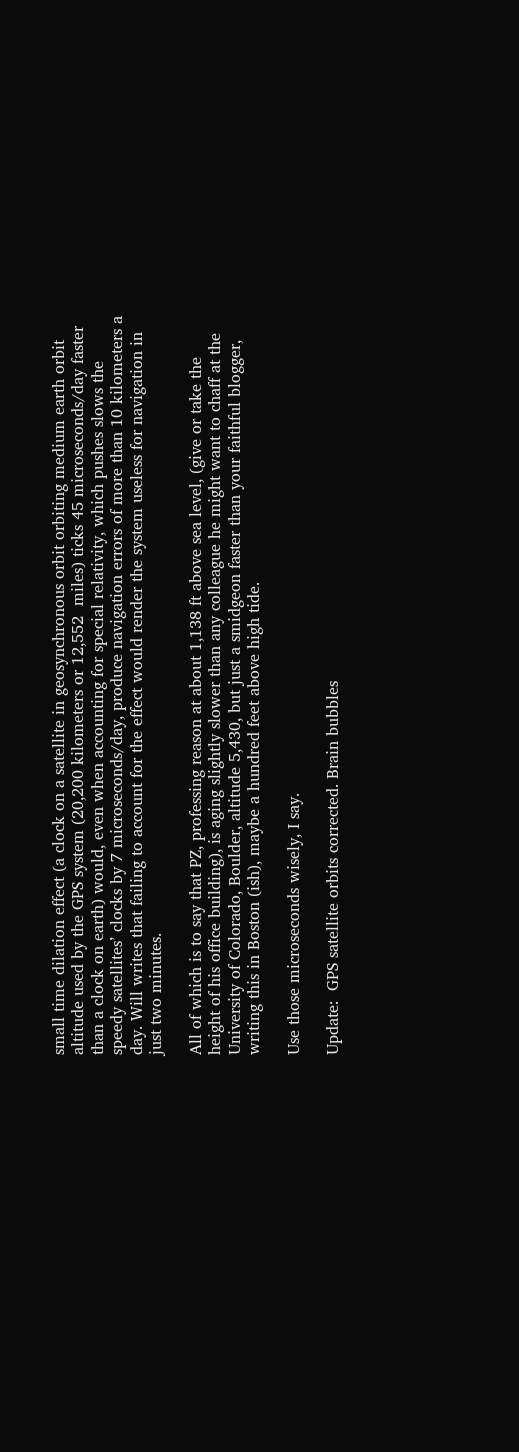small time dilation effect (a clock on a satellite in geosynchronous orbit orbiting medium earth orbit altitude used by the GPS system (20,200 kilometers or 12,552  miles) ticks 45 microseconds/day faster than a clock on earth) would, even when accounting for special relativity, which pushes slows the speedy satellites’ clocks by 7 microseconds/day, produce navigation errors of more than 10 kilometers a day. Will writes that failing to account for the effect would render the system useless for navigation in just two minutes.

All of which is to say that PZ, professing reason at about 1,138 ft above sea level, (give or take the height of his office building), is aging slightly slower than any colleague he might want to chaff at the University of Colorado, Boulder, altitude 5,430, but just a smidgeon faster than your faithful blogger, writing this in Boston (ish), maybe a hundred feet above high tide.

Use those microseconds wisely, I say.

Update:  GPS satellite orbits corrected. Brain bubbles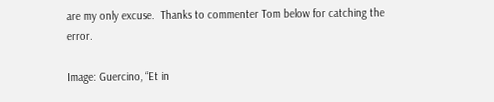are my only excuse.  Thanks to commenter Tom below for catching the error.

Image: Guercino, “Et in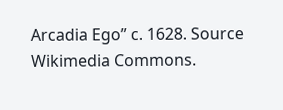Arcadia Ego” c. 1628. Source Wikimedia Commons.